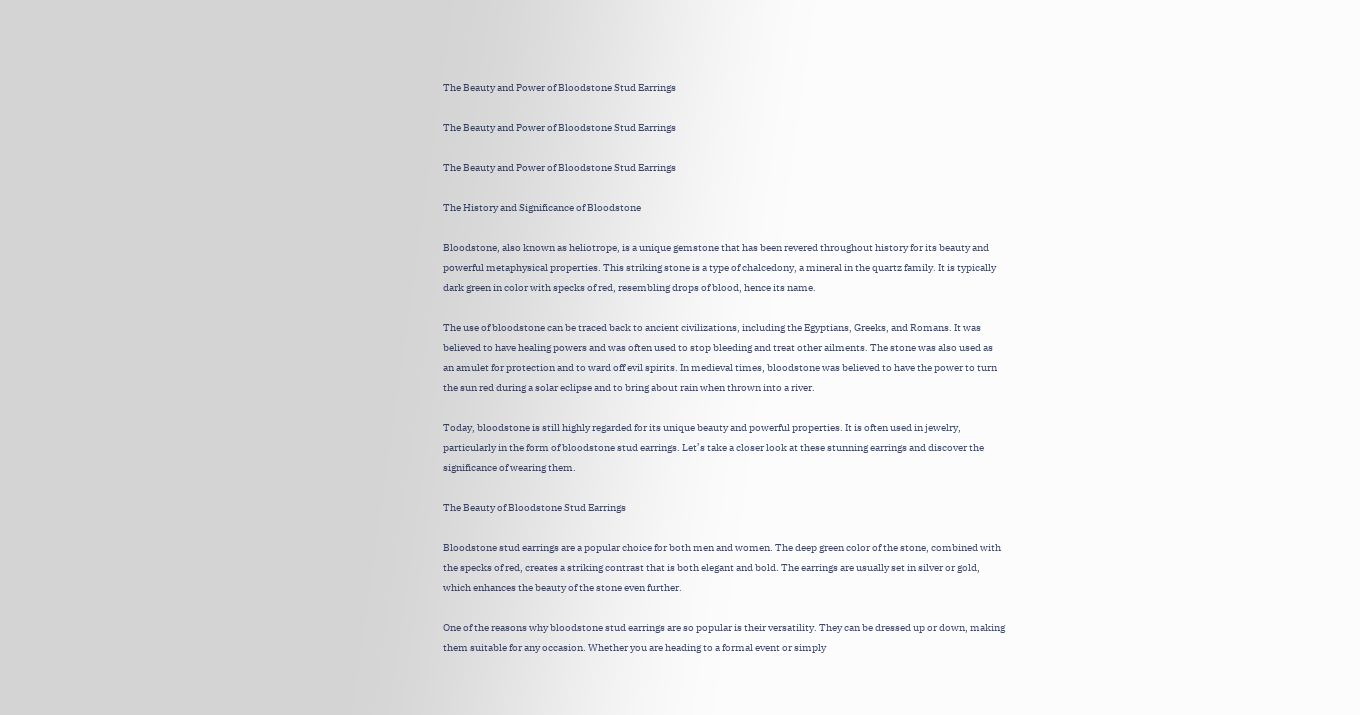The Beauty and Power of Bloodstone Stud Earrings

The Beauty and Power of Bloodstone Stud Earrings

The Beauty and Power of Bloodstone Stud Earrings

The History and Significance of Bloodstone

Bloodstone, also known as heliotrope, is a unique gemstone that has been revered throughout history for its beauty and powerful metaphysical properties. This striking stone is a type of chalcedony, a mineral in the quartz family. It is typically dark green in color with specks of red, resembling drops of blood, hence its name.

The use of bloodstone can be traced back to ancient civilizations, including the Egyptians, Greeks, and Romans. It was believed to have healing powers and was often used to stop bleeding and treat other ailments. The stone was also used as an amulet for protection and to ward off evil spirits. In medieval times, bloodstone was believed to have the power to turn the sun red during a solar eclipse and to bring about rain when thrown into a river.

Today, bloodstone is still highly regarded for its unique beauty and powerful properties. It is often used in jewelry, particularly in the form of bloodstone stud earrings. Let’s take a closer look at these stunning earrings and discover the significance of wearing them.

The Beauty of Bloodstone Stud Earrings

Bloodstone stud earrings are a popular choice for both men and women. The deep green color of the stone, combined with the specks of red, creates a striking contrast that is both elegant and bold. The earrings are usually set in silver or gold, which enhances the beauty of the stone even further.

One of the reasons why bloodstone stud earrings are so popular is their versatility. They can be dressed up or down, making them suitable for any occasion. Whether you are heading to a formal event or simply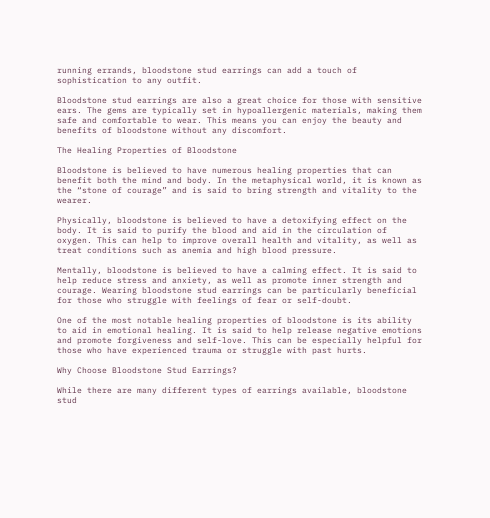running errands, bloodstone stud earrings can add a touch of sophistication to any outfit.

Bloodstone stud earrings are also a great choice for those with sensitive ears. The gems are typically set in hypoallergenic materials, making them safe and comfortable to wear. This means you can enjoy the beauty and benefits of bloodstone without any discomfort.

The Healing Properties of Bloodstone

Bloodstone is believed to have numerous healing properties that can benefit both the mind and body. In the metaphysical world, it is known as the “stone of courage” and is said to bring strength and vitality to the wearer.

Physically, bloodstone is believed to have a detoxifying effect on the body. It is said to purify the blood and aid in the circulation of oxygen. This can help to improve overall health and vitality, as well as treat conditions such as anemia and high blood pressure.

Mentally, bloodstone is believed to have a calming effect. It is said to help reduce stress and anxiety, as well as promote inner strength and courage. Wearing bloodstone stud earrings can be particularly beneficial for those who struggle with feelings of fear or self-doubt.

One of the most notable healing properties of bloodstone is its ability to aid in emotional healing. It is said to help release negative emotions and promote forgiveness and self-love. This can be especially helpful for those who have experienced trauma or struggle with past hurts.

Why Choose Bloodstone Stud Earrings?

While there are many different types of earrings available, bloodstone stud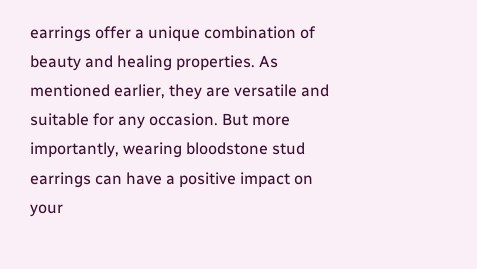earrings offer a unique combination of beauty and healing properties. As mentioned earlier, they are versatile and suitable for any occasion. But more importantly, wearing bloodstone stud earrings can have a positive impact on your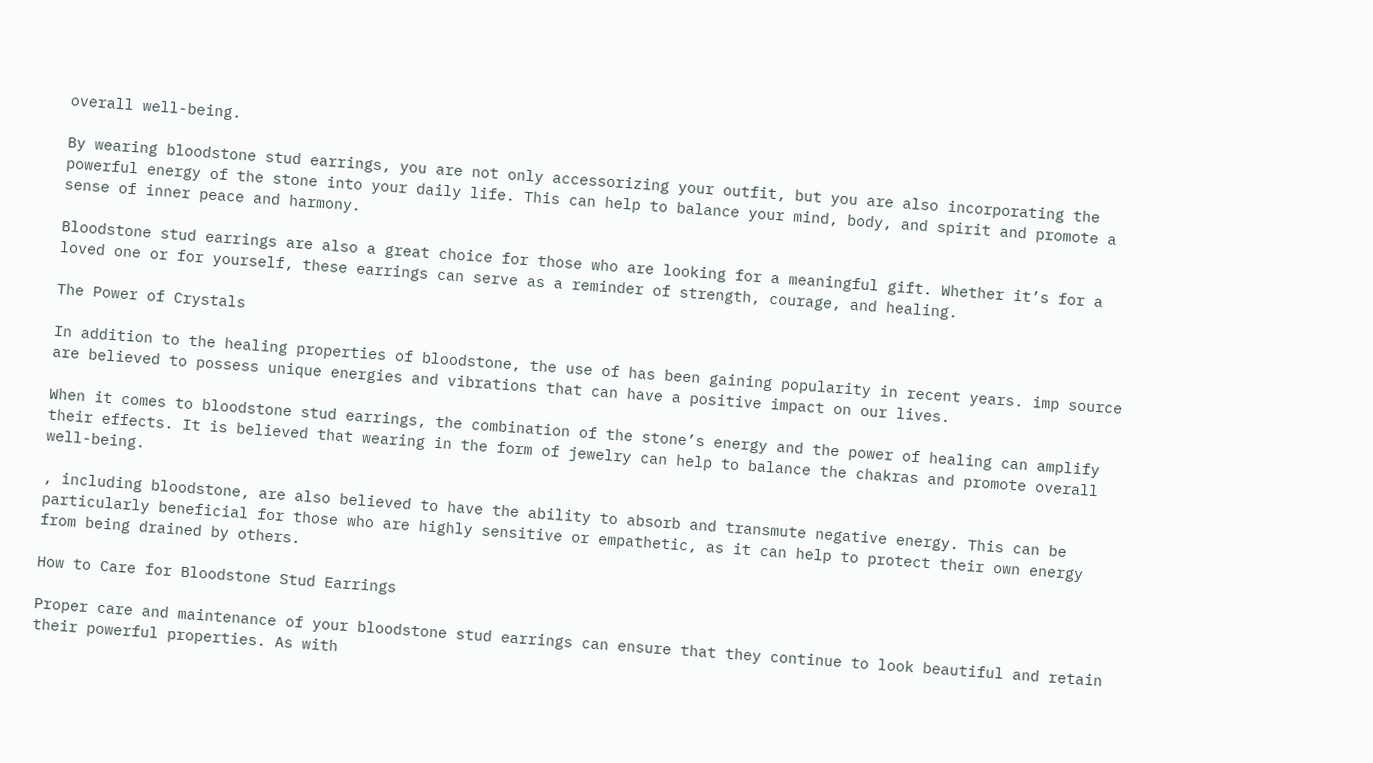overall well-being.

By wearing bloodstone stud earrings, you are not only accessorizing your outfit, but you are also incorporating the powerful energy of the stone into your daily life. This can help to balance your mind, body, and spirit and promote a sense of inner peace and harmony.

Bloodstone stud earrings are also a great choice for those who are looking for a meaningful gift. Whether it’s for a loved one or for yourself, these earrings can serve as a reminder of strength, courage, and healing.

The Power of Crystals

In addition to the healing properties of bloodstone, the use of has been gaining popularity in recent years. imp source are believed to possess unique energies and vibrations that can have a positive impact on our lives.

When it comes to bloodstone stud earrings, the combination of the stone’s energy and the power of healing can amplify their effects. It is believed that wearing in the form of jewelry can help to balance the chakras and promote overall well-being.

, including bloodstone, are also believed to have the ability to absorb and transmute negative energy. This can be particularly beneficial for those who are highly sensitive or empathetic, as it can help to protect their own energy from being drained by others.

How to Care for Bloodstone Stud Earrings

Proper care and maintenance of your bloodstone stud earrings can ensure that they continue to look beautiful and retain their powerful properties. As with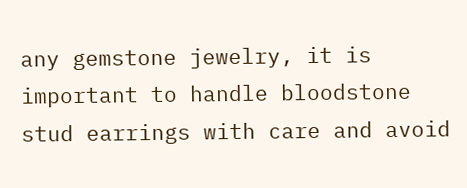any gemstone jewelry, it is important to handle bloodstone stud earrings with care and avoid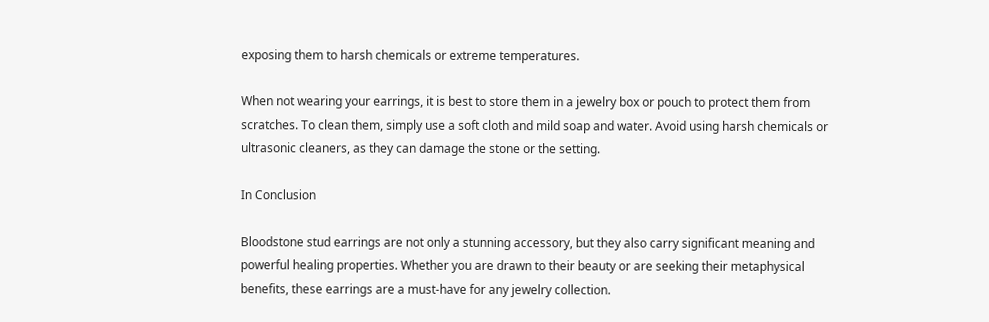exposing them to harsh chemicals or extreme temperatures.

When not wearing your earrings, it is best to store them in a jewelry box or pouch to protect them from scratches. To clean them, simply use a soft cloth and mild soap and water. Avoid using harsh chemicals or ultrasonic cleaners, as they can damage the stone or the setting.

In Conclusion

Bloodstone stud earrings are not only a stunning accessory, but they also carry significant meaning and powerful healing properties. Whether you are drawn to their beauty or are seeking their metaphysical benefits, these earrings are a must-have for any jewelry collection.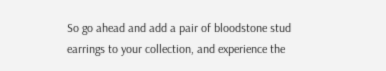So go ahead and add a pair of bloodstone stud earrings to your collection, and experience the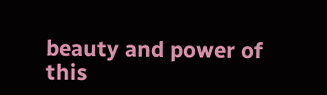beauty and power of this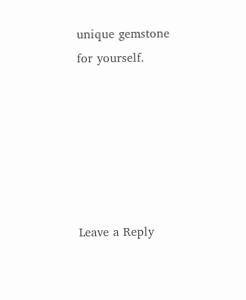unique gemstone for yourself.






Leave a Reply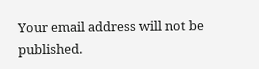Your email address will not be published.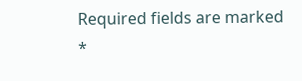Required fields are marked *